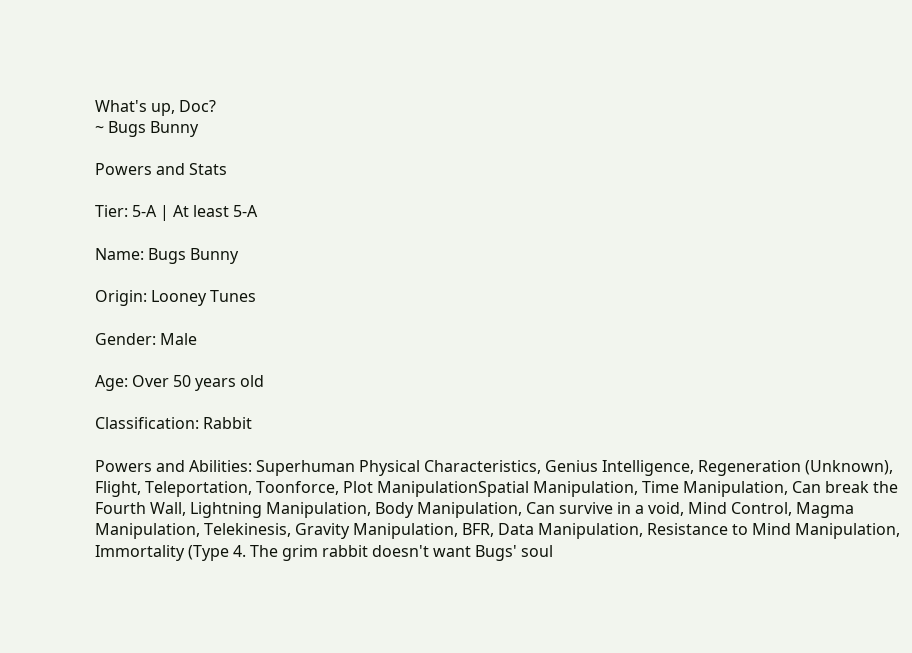What's up, Doc?
~ Bugs Bunny

Powers and Stats

Tier: 5-A | At least 5-A

Name: Bugs Bunny

Origin: Looney Tunes

Gender: Male

Age: Over 50 years old

Classification: Rabbit

Powers and Abilities: Superhuman Physical Characteristics, Genius Intelligence, Regeneration (Unknown), Flight, Teleportation, Toonforce, Plot ManipulationSpatial Manipulation, Time Manipulation, Can break the Fourth Wall, Lightning Manipulation, Body Manipulation, Can survive in a void, Mind Control, Magma Manipulation, Telekinesis, Gravity Manipulation, BFR, Data Manipulation, Resistance to Mind Manipulation, Immortality (Type 4. The grim rabbit doesn't want Bugs' soul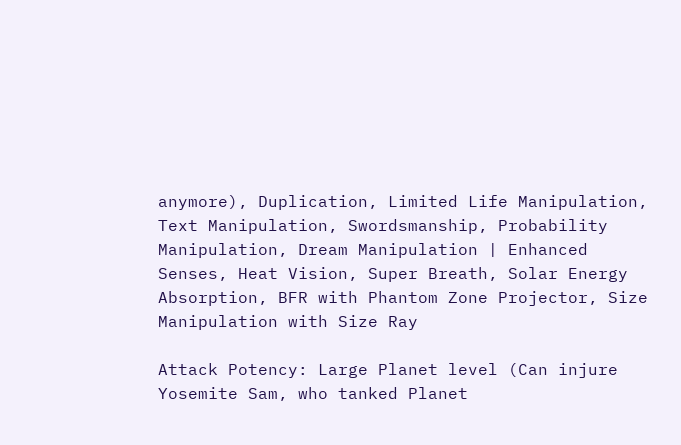anymore), Duplication, Limited Life Manipulation, Text Manipulation, Swordsmanship, Probability Manipulation, Dream Manipulation | Enhanced Senses, Heat Vision, Super Breath, Solar Energy Absorption, BFR with Phantom Zone Projector, Size Manipulation with Size Ray

Attack Potency: Large Planet level (Can injure Yosemite Sam, who tanked Planet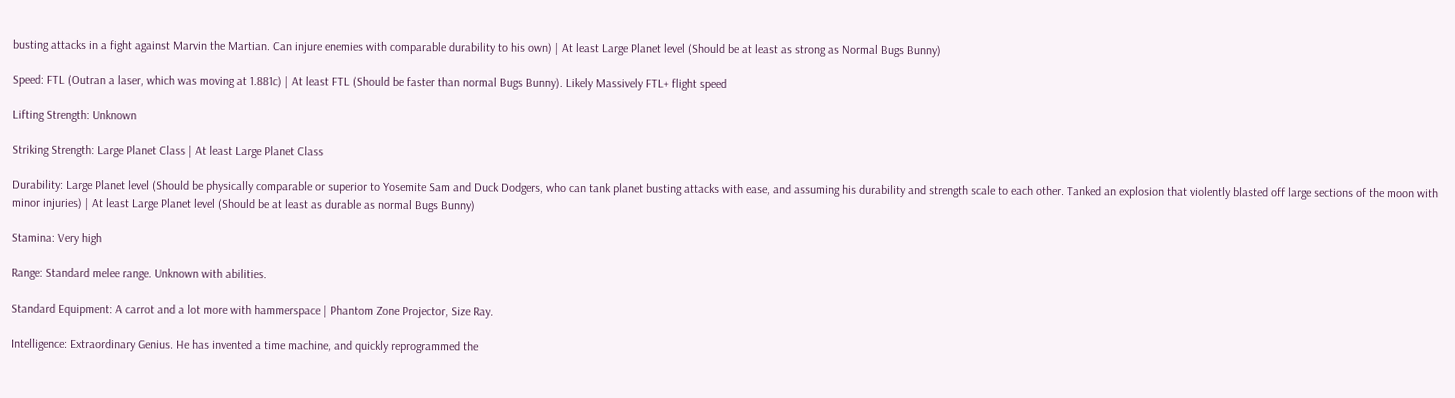busting attacks in a fight against Marvin the Martian. Can injure enemies with comparable durability to his own) | At least Large Planet level (Should be at least as strong as Normal Bugs Bunny)

Speed: FTL (Outran a laser, which was moving at 1.881c) | At least FTL (Should be faster than normal Bugs Bunny). Likely Massively FTL+ flight speed

Lifting Strength: Unknown

Striking Strength: Large Planet Class | At least Large Planet Class

Durability: Large Planet level (Should be physically comparable or superior to Yosemite Sam and Duck Dodgers, who can tank planet busting attacks with ease, and assuming his durability and strength scale to each other. Tanked an explosion that violently blasted off large sections of the moon with minor injuries) | At least Large Planet level (Should be at least as durable as normal Bugs Bunny)

Stamina: Very high

Range: Standard melee range. Unknown with abilities.

Standard Equipment: A carrot and a lot more with hammerspace | Phantom Zone Projector, Size Ray.

Intelligence: Extraordinary Genius. He has invented a time machine, and quickly reprogrammed the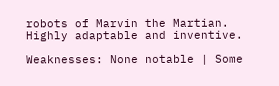robots of Marvin the Martian. Highly adaptable and inventive.

Weaknesses: None notable | Some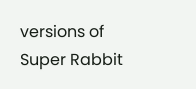versions of Super Rabbit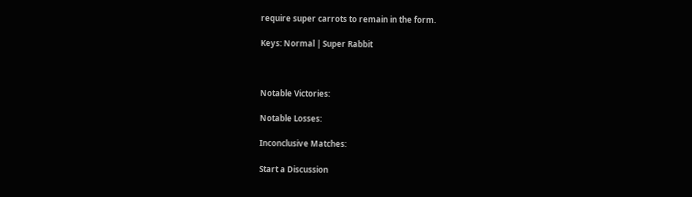require super carrots to remain in the form.

Keys: Normal | Super Rabbit



Notable Victories:

Notable Losses:

Inconclusive Matches:

Start a Discussion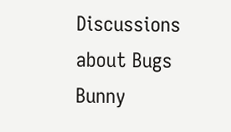Discussions about Bugs Bunny